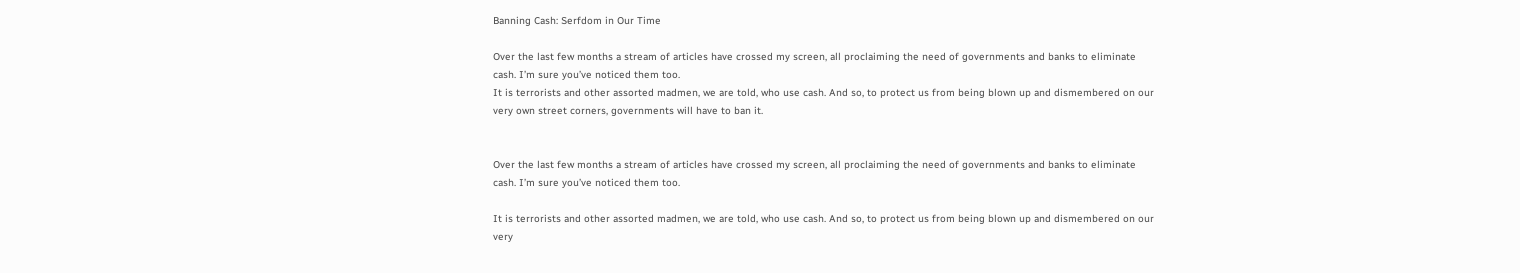Banning Cash: Serfdom in Our Time

Over the last few months a stream of articles have crossed my screen, all proclaiming the need of governments and banks to eliminate cash. I’m sure you’ve noticed them too.
It is terrorists and other assorted madmen, we are told, who use cash. And so, to protect us from being blown up and dismembered on our very own street corners, governments will have to ban it.


Over the last few months a stream of articles have crossed my screen, all proclaiming the need of governments and banks to eliminate cash. I’m sure you’ve noticed them too.

It is terrorists and other assorted madmen, we are told, who use cash. And so, to protect us from being blown up and dismembered on our very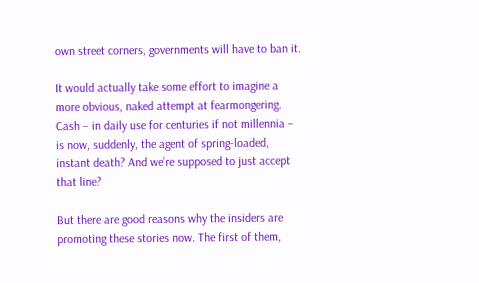own street corners, governments will have to ban it.

It would actually take some effort to imagine a more obvious, naked attempt at fearmongering. Cash – in daily use for centuries if not millennia – is now, suddenly, the agent of spring-loaded, instant death? And we’re supposed to just accept that line?

But there are good reasons why the insiders are promoting these stories now. The first of them,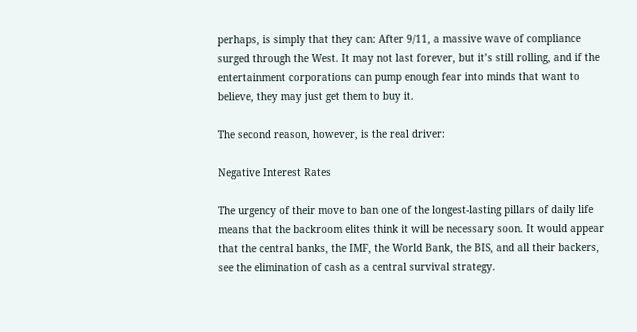perhaps, is simply that they can: After 9/11, a massive wave of compliance surged through the West. It may not last forever, but it’s still rolling, and if the entertainment corporations can pump enough fear into minds that want to believe, they may just get them to buy it.

The second reason, however, is the real driver:

Negative Interest Rates

The urgency of their move to ban one of the longest-lasting pillars of daily life means that the backroom elites think it will be necessary soon. It would appear that the central banks, the IMF, the World Bank, the BIS, and all their backers, see the elimination of cash as a central survival strategy.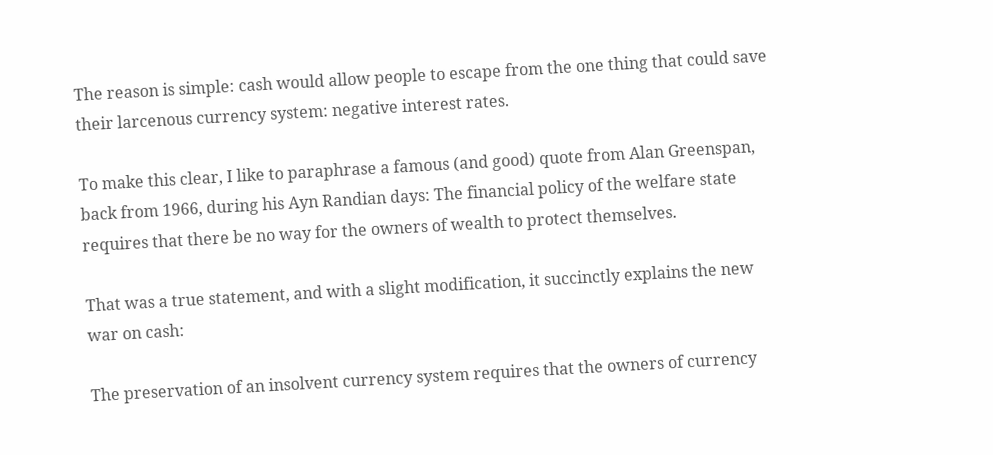The reason is simple: cash would allow people to escape from the one thing that could save their larcenous currency system: negative interest rates.

To make this clear, I like to paraphrase a famous (and good) quote from Alan Greenspan, back from 1966, during his Ayn Randian days: The financial policy of the welfare state requires that there be no way for the owners of wealth to protect themselves.

That was a true statement, and with a slight modification, it succinctly explains the new war on cash:

The preservation of an insolvent currency system requires that the owners of currency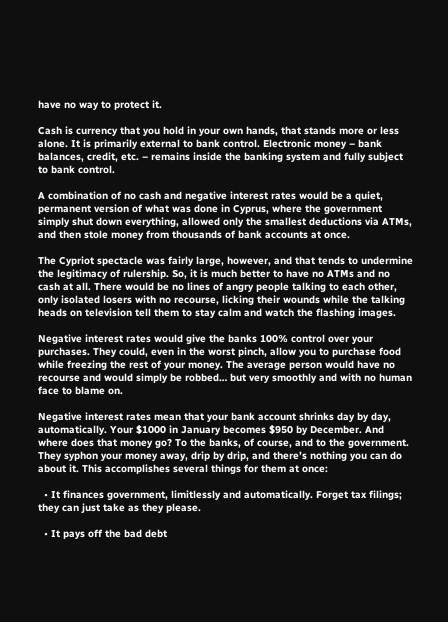have no way to protect it.

Cash is currency that you hold in your own hands, that stands more or less alone. It is primarily external to bank control. Electronic money – bank balances, credit, etc. – remains inside the banking system and fully subject to bank control.

A combination of no cash and negative interest rates would be a quiet, permanent version of what was done in Cyprus, where the government simply shut down everything, allowed only the smallest deductions via ATMs, and then stole money from thousands of bank accounts at once.

The Cypriot spectacle was fairly large, however, and that tends to undermine the legitimacy of rulership. So, it is much better to have no ATMs and no cash at all. There would be no lines of angry people talking to each other, only isolated losers with no recourse, licking their wounds while the talking heads on television tell them to stay calm and watch the flashing images.

Negative interest rates would give the banks 100% control over your purchases. They could, even in the worst pinch, allow you to purchase food while freezing the rest of your money. The average person would have no recourse and would simply be robbed… but very smoothly and with no human face to blame on.

Negative interest rates mean that your bank account shrinks day by day, automatically. Your $1000 in January becomes $950 by December. And where does that money go? To the banks, of course, and to the government. They syphon your money away, drip by drip, and there’s nothing you can do about it. This accomplishes several things for them at once:

  • It finances government, limitlessly and automatically. Forget tax filings; they can just take as they please.

  • It pays off the bad debt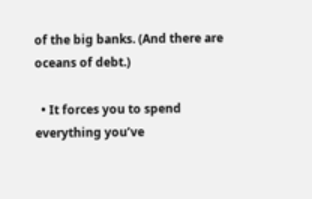of the big banks. (And there are oceans of debt.)

  • It forces you to spend everything you’ve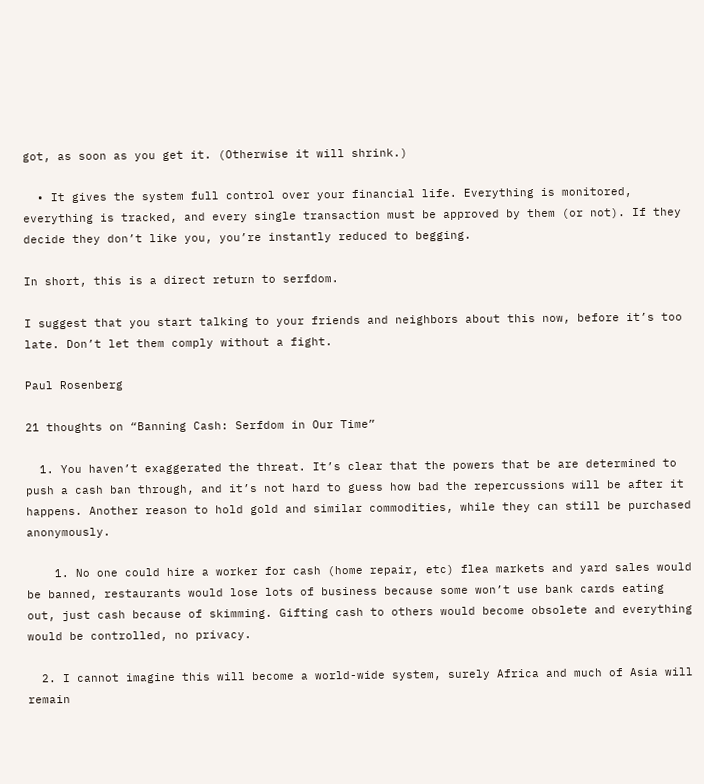got, as soon as you get it. (Otherwise it will shrink.)

  • It gives the system full control over your financial life. Everything is monitored, everything is tracked, and every single transaction must be approved by them (or not). If they decide they don’t like you, you’re instantly reduced to begging.

In short, this is a direct return to serfdom.

I suggest that you start talking to your friends and neighbors about this now, before it’s too late. Don’t let them comply without a fight.

Paul Rosenberg

21 thoughts on “Banning Cash: Serfdom in Our Time”

  1. You haven’t exaggerated the threat. It’s clear that the powers that be are determined to push a cash ban through, and it’s not hard to guess how bad the repercussions will be after it happens. Another reason to hold gold and similar commodities, while they can still be purchased anonymously.

    1. No one could hire a worker for cash (home repair, etc) flea markets and yard sales would be banned, restaurants would lose lots of business because some won’t use bank cards eating out, just cash because of skimming. Gifting cash to others would become obsolete and everything would be controlled, no privacy.

  2. I cannot imagine this will become a world-wide system, surely Africa and much of Asia will remain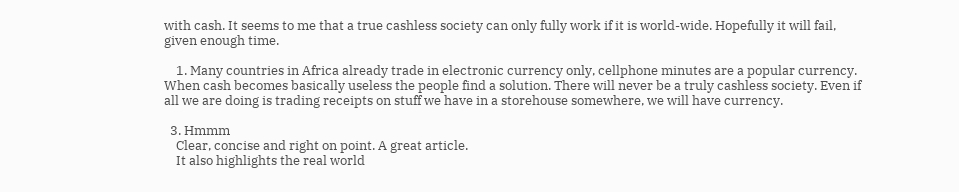with cash. It seems to me that a true cashless society can only fully work if it is world-wide. Hopefully it will fail, given enough time.

    1. Many countries in Africa already trade in electronic currency only, cellphone minutes are a popular currency. When cash becomes basically useless the people find a solution. There will never be a truly cashless society. Even if all we are doing is trading receipts on stuff we have in a storehouse somewhere, we will have currency.

  3. Hmmm
    Clear, concise and right on point. A great article.
    It also highlights the real world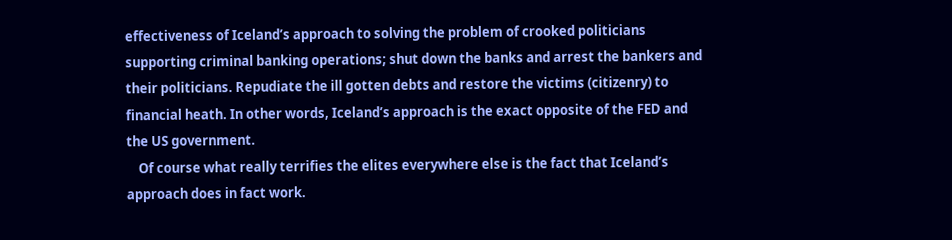effectiveness of Iceland’s approach to solving the problem of crooked politicians supporting criminal banking operations; shut down the banks and arrest the bankers and their politicians. Repudiate the ill gotten debts and restore the victims (citizenry) to financial heath. In other words, Iceland’s approach is the exact opposite of the FED and the US government.
    Of course what really terrifies the elites everywhere else is the fact that Iceland’s approach does in fact work.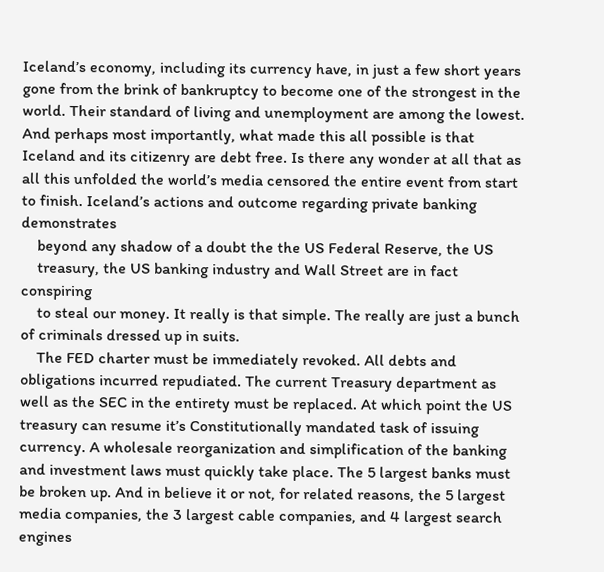Iceland’s economy, including its currency have, in just a few short years gone from the brink of bankruptcy to become one of the strongest in the world. Their standard of living and unemployment are among the lowest. And perhaps most importantly, what made this all possible is that Iceland and its citizenry are debt free. Is there any wonder at all that as all this unfolded the world’s media censored the entire event from start to finish. Iceland’s actions and outcome regarding private banking demonstrates
    beyond any shadow of a doubt the the US Federal Reserve, the US
    treasury, the US banking industry and Wall Street are in fact conspiring
    to steal our money. It really is that simple. The really are just a bunch of criminals dressed up in suits.
    The FED charter must be immediately revoked. All debts and obligations incurred repudiated. The current Treasury department as well as the SEC in the entirety must be replaced. At which point the US treasury can resume it’s Constitutionally mandated task of issuing currency. A wholesale reorganization and simplification of the banking and investment laws must quickly take place. The 5 largest banks must be broken up. And in believe it or not, for related reasons, the 5 largest media companies, the 3 largest cable companies, and 4 largest search engines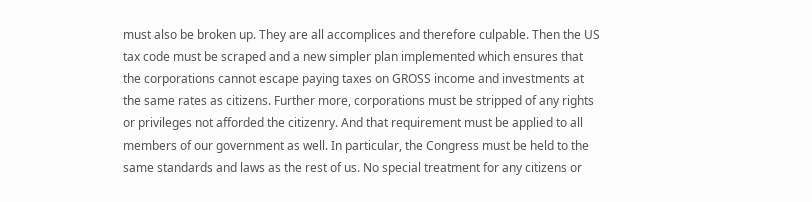must also be broken up. They are all accomplices and therefore culpable. Then the US tax code must be scraped and a new simpler plan implemented which ensures that the corporations cannot escape paying taxes on GROSS income and investments at the same rates as citizens. Further more, corporations must be stripped of any rights or privileges not afforded the citizenry. And that requirement must be applied to all members of our government as well. In particular, the Congress must be held to the same standards and laws as the rest of us. No special treatment for any citizens or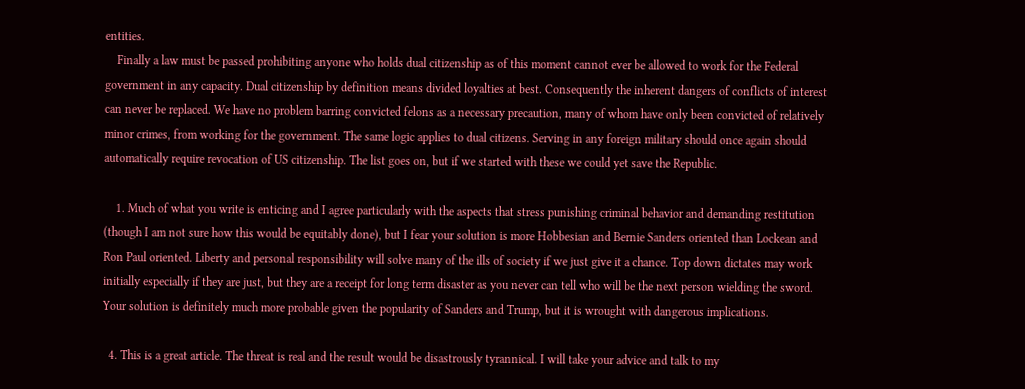entities.
    Finally a law must be passed prohibiting anyone who holds dual citizenship as of this moment cannot ever be allowed to work for the Federal government in any capacity. Dual citizenship by definition means divided loyalties at best. Consequently the inherent dangers of conflicts of interest can never be replaced. We have no problem barring convicted felons as a necessary precaution, many of whom have only been convicted of relatively minor crimes, from working for the government. The same logic applies to dual citizens. Serving in any foreign military should once again should automatically require revocation of US citizenship. The list goes on, but if we started with these we could yet save the Republic.

    1. Much of what you write is enticing and I agree particularly with the aspects that stress punishing criminal behavior and demanding restitution (though I am not sure how this would be equitably done), but I fear your solution is more Hobbesian and Bernie Sanders oriented than Lockean and Ron Paul oriented. Liberty and personal responsibility will solve many of the ills of society if we just give it a chance. Top down dictates may work initially especially if they are just, but they are a receipt for long term disaster as you never can tell who will be the next person wielding the sword. Your solution is definitely much more probable given the popularity of Sanders and Trump, but it is wrought with dangerous implications.

  4. This is a great article. The threat is real and the result would be disastrously tyrannical. I will take your advice and talk to my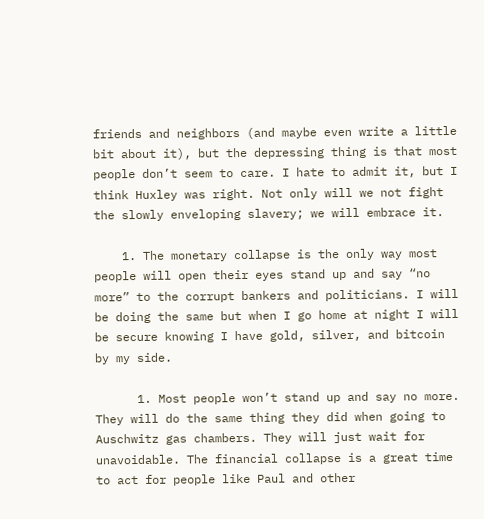friends and neighbors (and maybe even write a little bit about it), but the depressing thing is that most people don’t seem to care. I hate to admit it, but I think Huxley was right. Not only will we not fight the slowly enveloping slavery; we will embrace it.

    1. The monetary collapse is the only way most people will open their eyes stand up and say “no more” to the corrupt bankers and politicians. I will be doing the same but when I go home at night I will be secure knowing I have gold, silver, and bitcoin by my side.

      1. Most people won’t stand up and say no more. They will do the same thing they did when going to Auschwitz gas chambers. They will just wait for unavoidable. The financial collapse is a great time to act for people like Paul and other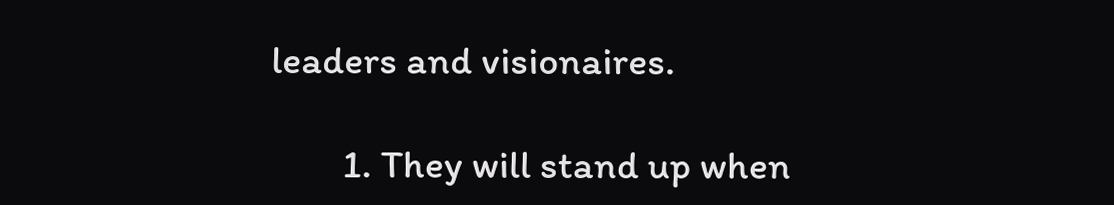leaders and visionaires.

        1. They will stand up when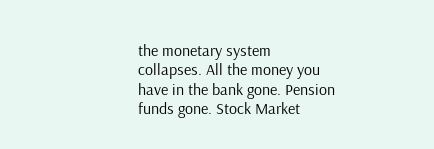the monetary system collapses. All the money you have in the bank gone. Pension funds gone. Stock Market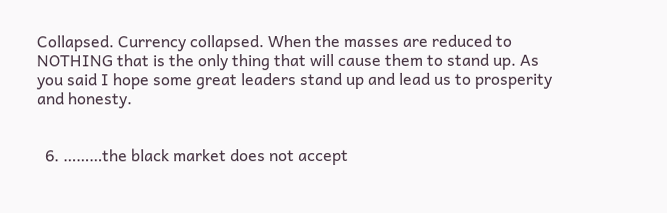Collapsed. Currency collapsed. When the masses are reduced to NOTHING that is the only thing that will cause them to stand up. As you said I hope some great leaders stand up and lead us to prosperity and honesty.


  6. ………the black market does not accept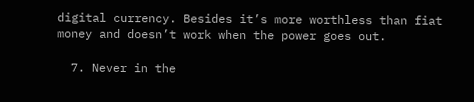digital currency. Besides it’s more worthless than fiat money and doesn’t work when the power goes out.

  7. Never in the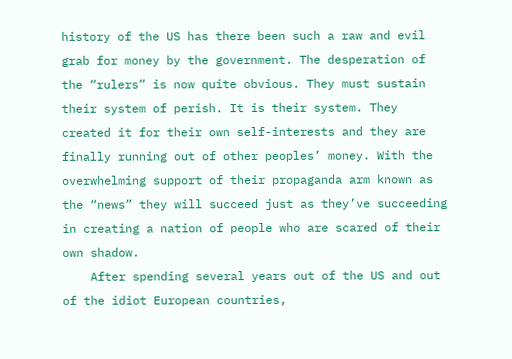history of the US has there been such a raw and evil grab for money by the government. The desperation of the “rulers” is now quite obvious. They must sustain their system of perish. It is their system. They created it for their own self-interests and they are finally running out of other peoples’ money. With the overwhelming support of their propaganda arm known as the “news” they will succeed just as they’ve succeeding in creating a nation of people who are scared of their own shadow.
    After spending several years out of the US and out of the idiot European countries,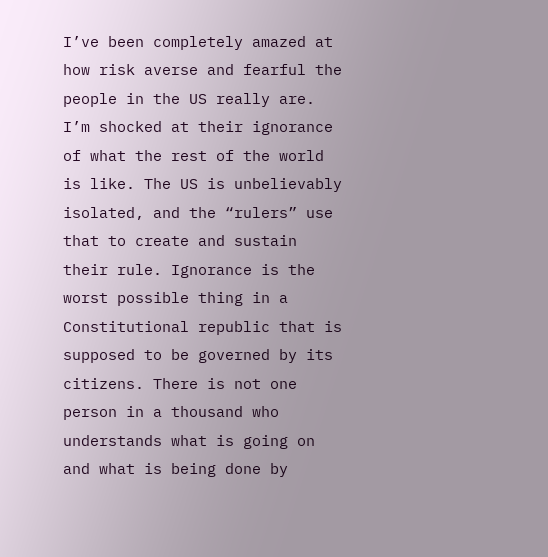I’ve been completely amazed at how risk averse and fearful the people in the US really are. I’m shocked at their ignorance of what the rest of the world is like. The US is unbelievably isolated, and the “rulers” use that to create and sustain their rule. Ignorance is the worst possible thing in a Constitutional republic that is supposed to be governed by its citizens. There is not one person in a thousand who understands what is going on and what is being done by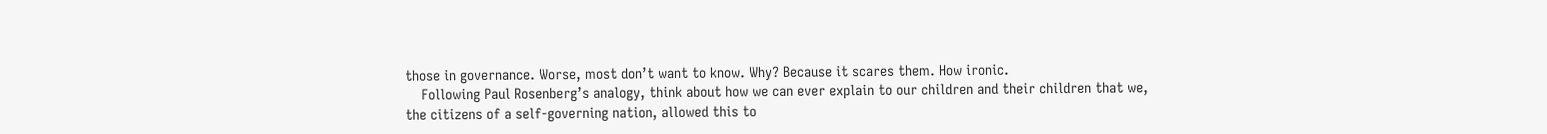those in governance. Worse, most don’t want to know. Why? Because it scares them. How ironic.
    Following Paul Rosenberg’s analogy, think about how we can ever explain to our children and their children that we, the citizens of a self-governing nation, allowed this to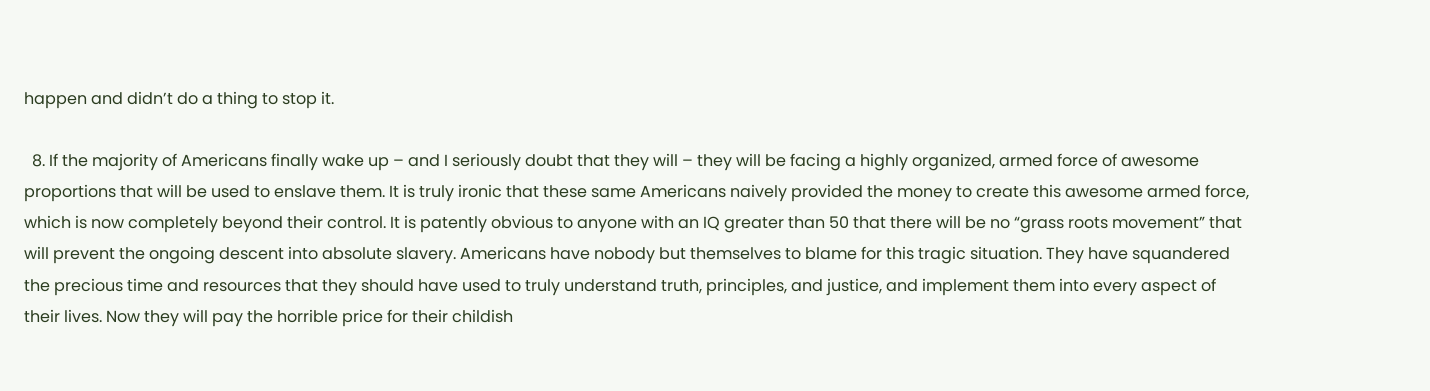happen and didn’t do a thing to stop it.

  8. If the majority of Americans finally wake up – and I seriously doubt that they will – they will be facing a highly organized, armed force of awesome proportions that will be used to enslave them. It is truly ironic that these same Americans naively provided the money to create this awesome armed force, which is now completely beyond their control. It is patently obvious to anyone with an IQ greater than 50 that there will be no “grass roots movement” that will prevent the ongoing descent into absolute slavery. Americans have nobody but themselves to blame for this tragic situation. They have squandered the precious time and resources that they should have used to truly understand truth, principles, and justice, and implement them into every aspect of their lives. Now they will pay the horrible price for their childish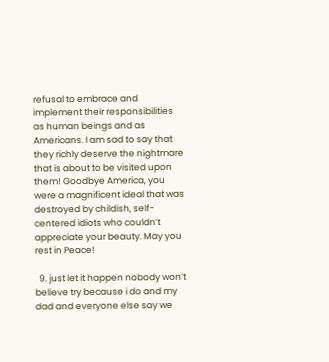refusal to embrace and implement their responsibilities as human beings and as Americans. I am sad to say that they richly deserve the nightmare that is about to be visited upon them! Goodbye America, you were a magnificent ideal that was destroyed by childish, self-centered idiots who couldn’t appreciate your beauty. May you rest in Peace!

  9. just let it happen nobody won’t believe try because i do and my dad and everyone else say we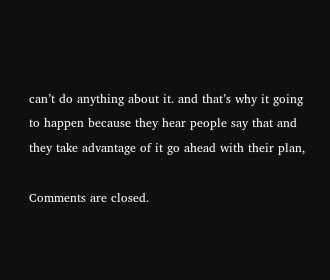can’t do anything about it. and that’s why it going to happen because they hear people say that and they take advantage of it go ahead with their plan,

Comments are closed.